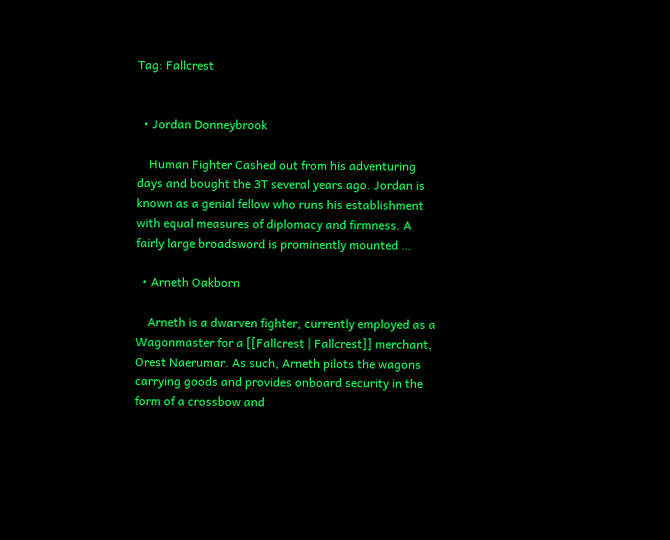Tag: Fallcrest


  • Jordan Donneybrook

    Human Fighter Cashed out from his adventuring days and bought the 3T several years ago. Jordan is known as a genial fellow who runs his establishment with equal measures of diplomacy and firmness. A fairly large broadsword is prominently mounted …

  • Arneth Oakborn

    Arneth is a dwarven fighter, currently employed as a Wagonmaster for a [[Fallcrest | Fallcrest]] merchant, Orest Naerumar. As such, Arneth pilots the wagons carrying goods and provides onboard security in the form of a crossbow and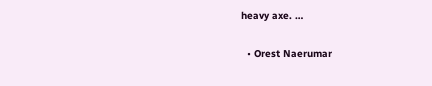heavy axe. …

  • Orest Naerumar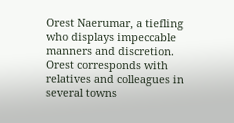Orest Naerumar, a tiefling who displays impeccable manners and discretion. Orest corresponds with relatives and colleagues in several towns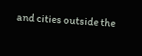and cities outside the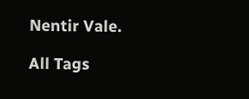Nentir Vale.

All Tags